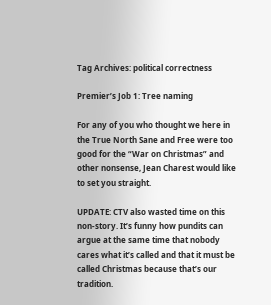Tag Archives: political correctness

Premier’s Job 1: Tree naming

For any of you who thought we here in the True North Sane and Free were too good for the “War on Christmas” and other nonsense, Jean Charest would like to set you straight.

UPDATE: CTV also wasted time on this non-story. It’s funny how pundits can argue at the same time that nobody cares what it’s called and that it must be called Christmas because that’s our tradition.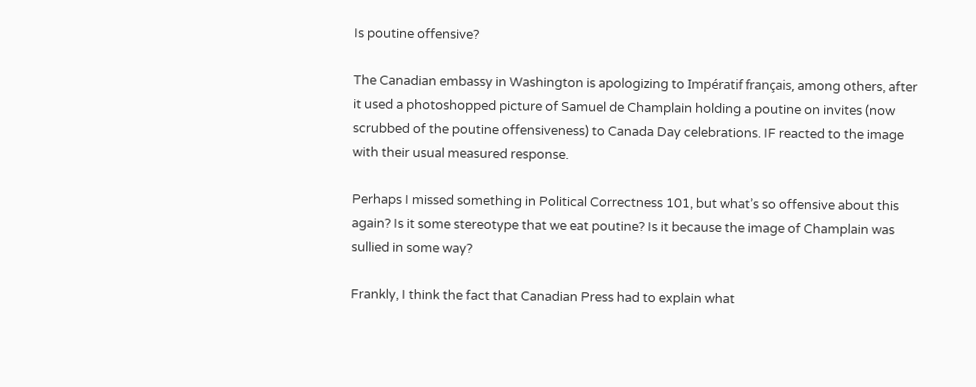Is poutine offensive?

The Canadian embassy in Washington is apologizing to Impératif français, among others, after it used a photoshopped picture of Samuel de Champlain holding a poutine on invites (now scrubbed of the poutine offensiveness) to Canada Day celebrations. IF reacted to the image with their usual measured response.

Perhaps I missed something in Political Correctness 101, but what’s so offensive about this again? Is it some stereotype that we eat poutine? Is it because the image of Champlain was sullied in some way?

Frankly, I think the fact that Canadian Press had to explain what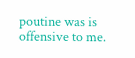poutine was is offensive to me.